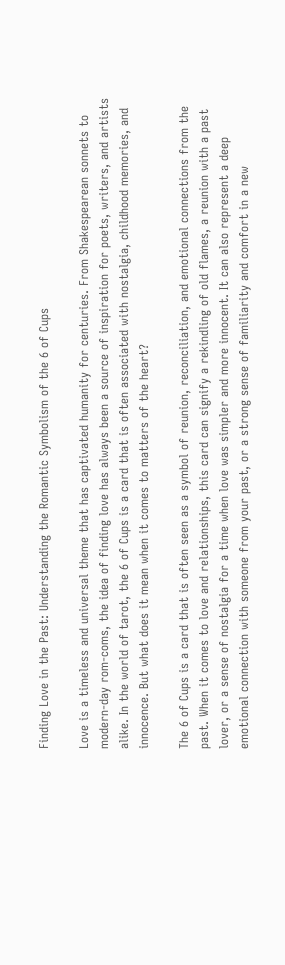Finding Love in the Past: Understanding the Romantic Symbolism of the 6 of Cups

Love is a timeless and universal theme that has captivated humanity for centuries. From Shakespearean sonnets to modern-day rom-coms, the idea of finding love has always been a source of inspiration for poets, writers, and artists alike. In the world of tarot, the 6 of Cups is a card that is often associated with nostalgia, childhood memories, and innocence. But what does it mean when it comes to matters of the heart?

The 6 of Cups is a card that is often seen as a symbol of reunion, reconciliation, and emotional connections from the past. When it comes to love and relationships, this card can signify a rekindling of old flames, a reunion with a past lover, or a sense of nostalgia for a time when love was simpler and more innocent. It can also represent a deep emotional connection with someone from your past, or a strong sense of familiarity and comfort in a new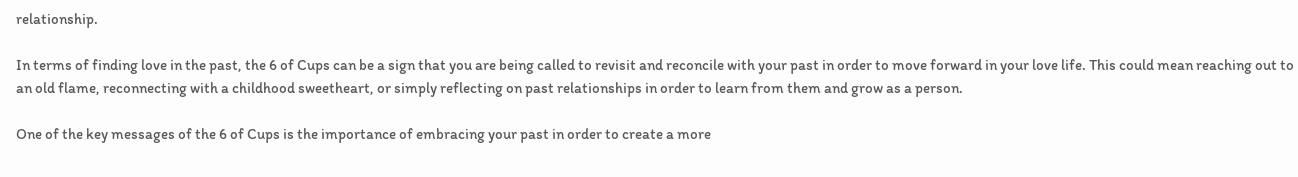relationship.

In terms of finding love in the past, the 6 of Cups can be a sign that you are being called to revisit and reconcile with your past in order to move forward in your love life. This could mean reaching out to an old flame, reconnecting with a childhood sweetheart, or simply reflecting on past relationships in order to learn from them and grow as a person.

One of the key messages of the 6 of Cups is the importance of embracing your past in order to create a more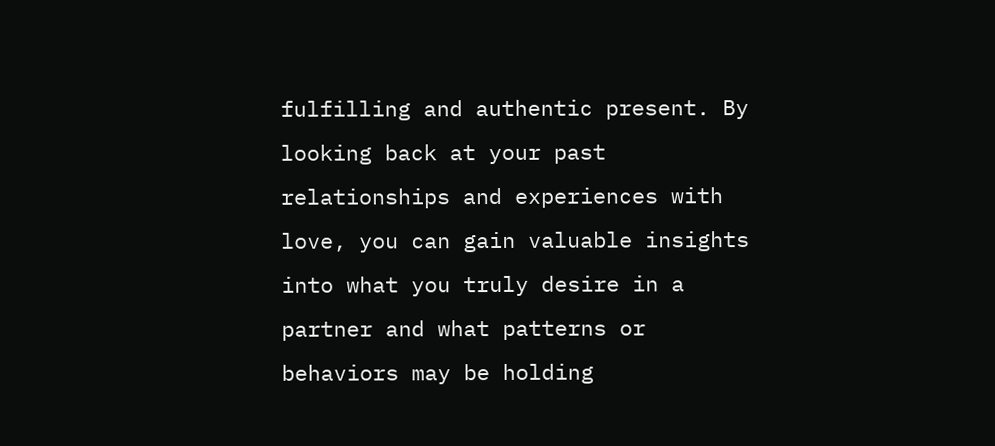fulfilling and authentic present. By looking back at your past relationships and experiences with love, you can gain valuable insights into what you truly desire in a partner and what patterns or behaviors may be holding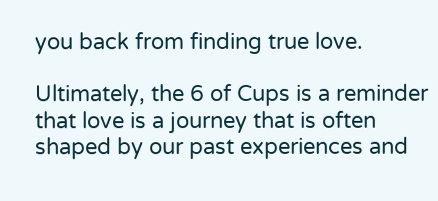you back from finding true love.

Ultimately, the 6 of Cups is a reminder that love is a journey that is often shaped by our past experiences and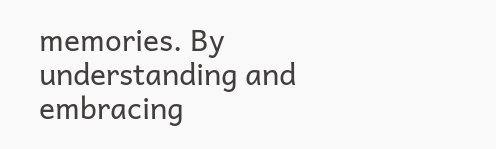memories. By understanding and embracing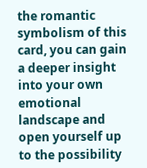the romantic symbolism of this card, you can gain a deeper insight into your own emotional landscape and open yourself up to the possibility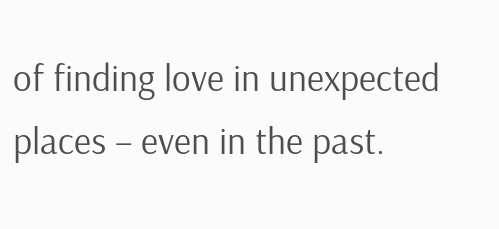of finding love in unexpected places – even in the past.